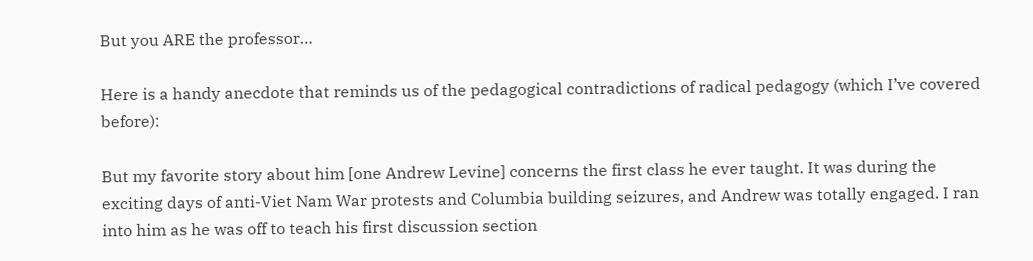But you ARE the professor…

Here is a handy anecdote that reminds us of the pedagogical contradictions of radical pedagogy (which I’ve covered before):

But my favorite story about him [one Andrew Levine] concerns the first class he ever taught. It was during the exciting days of anti-Viet Nam War protests and Columbia building seizures, and Andrew was totally engaged. I ran into him as he was off to teach his first discussion section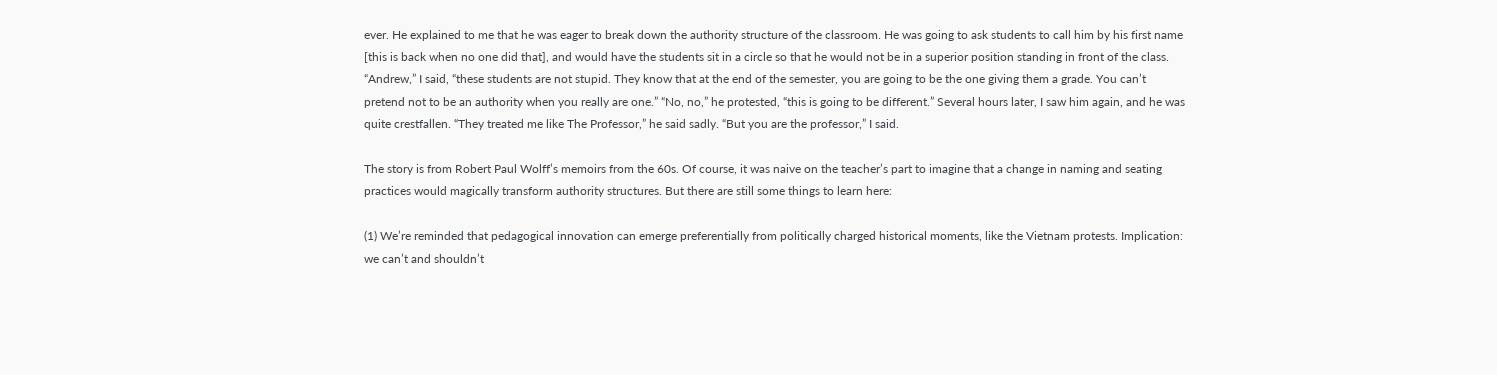ever. He explained to me that he was eager to break down the authority structure of the classroom. He was going to ask students to call him by his first name [this is back when no one did that], and would have the students sit in a circle so that he would not be in a superior position standing in front of the class. “Andrew,” I said, “these students are not stupid. They know that at the end of the semester, you are going to be the one giving them a grade. You can’t pretend not to be an authority when you really are one.” “No, no,” he protested, “this is going to be different.” Several hours later, I saw him again, and he was quite crestfallen. “They treated me like The Professor,” he said sadly. “But you are the professor,” I said.

The story is from Robert Paul Wolff’s memoirs from the 60s. Of course, it was naive on the teacher’s part to imagine that a change in naming and seating practices would magically transform authority structures. But there are still some things to learn here:

(1) We’re reminded that pedagogical innovation can emerge preferentially from politically charged historical moments, like the Vietnam protests. Implication: we can’t and shouldn’t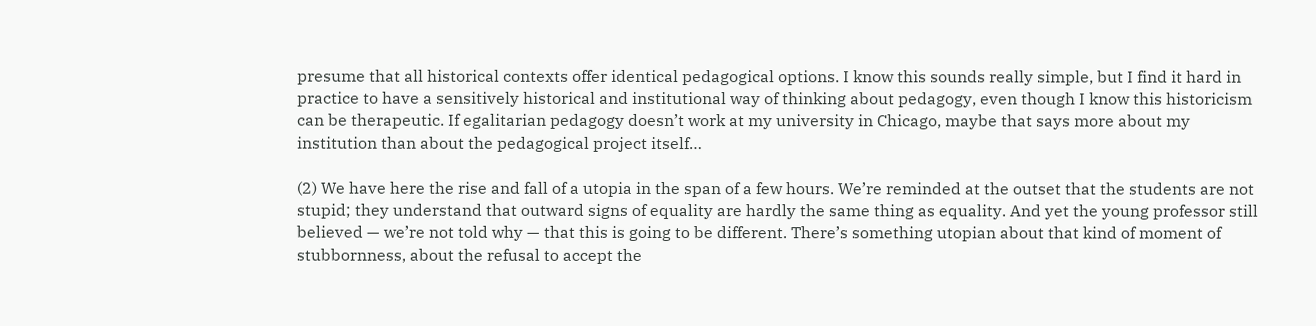presume that all historical contexts offer identical pedagogical options. I know this sounds really simple, but I find it hard in practice to have a sensitively historical and institutional way of thinking about pedagogy, even though I know this historicism can be therapeutic. If egalitarian pedagogy doesn’t work at my university in Chicago, maybe that says more about my institution than about the pedagogical project itself…

(2) We have here the rise and fall of a utopia in the span of a few hours. We’re reminded at the outset that the students are not stupid; they understand that outward signs of equality are hardly the same thing as equality. And yet the young professor still believed — we’re not told why — that this is going to be different. There’s something utopian about that kind of moment of stubbornness, about the refusal to accept the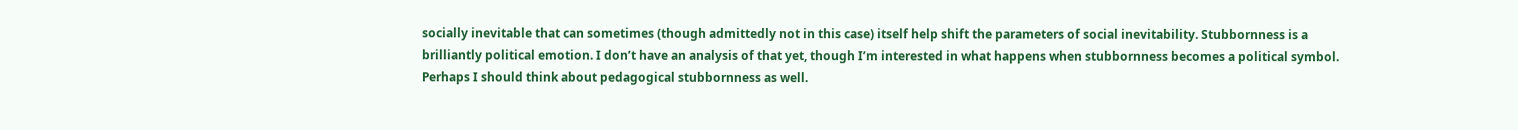socially inevitable that can sometimes (though admittedly not in this case) itself help shift the parameters of social inevitability. Stubbornness is a brilliantly political emotion. I don’t have an analysis of that yet, though I’m interested in what happens when stubbornness becomes a political symbol. Perhaps I should think about pedagogical stubbornness as well.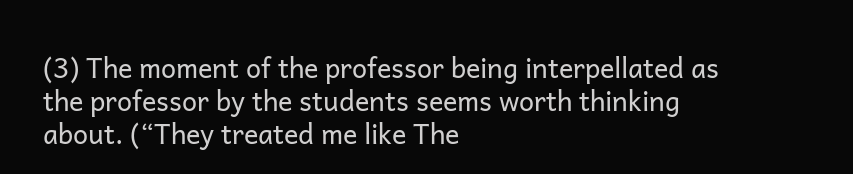(3) The moment of the professor being interpellated as the professor by the students seems worth thinking about. (“They treated me like The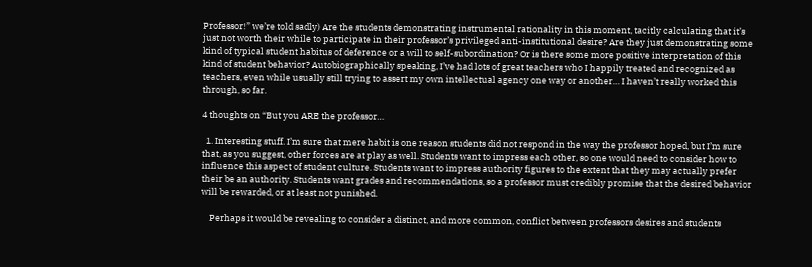Professor!” we’re told sadly) Are the students demonstrating instrumental rationality in this moment, tacitly calculating that it’s just not worth their while to participate in their professor’s privileged anti-institutional desire? Are they just demonstrating some kind of typical student habitus of deference or a will to self-subordination? Or is there some more positive interpretation of this kind of student behavior? Autobiographically speaking, I’ve had lots of great teachers who I happily treated and recognized as teachers, even while usually still trying to assert my own intellectual agency one way or another… I haven’t really worked this through, so far.

4 thoughts on “But you ARE the professor…

  1. Interesting stuff. I’m sure that mere habit is one reason students did not respond in the way the professor hoped, but I’m sure that, as you suggest, other forces are at play as well. Students want to impress each other, so one would need to consider how to influence this aspect of student culture. Students want to impress authority figures to the extent that they may actually prefer their be an authority. Students want grades and recommendations, so a professor must credibly promise that the desired behavior will be rewarded, or at least not punished.

    Perhaps it would be revealing to consider a distinct, and more common, conflict between professors desires and students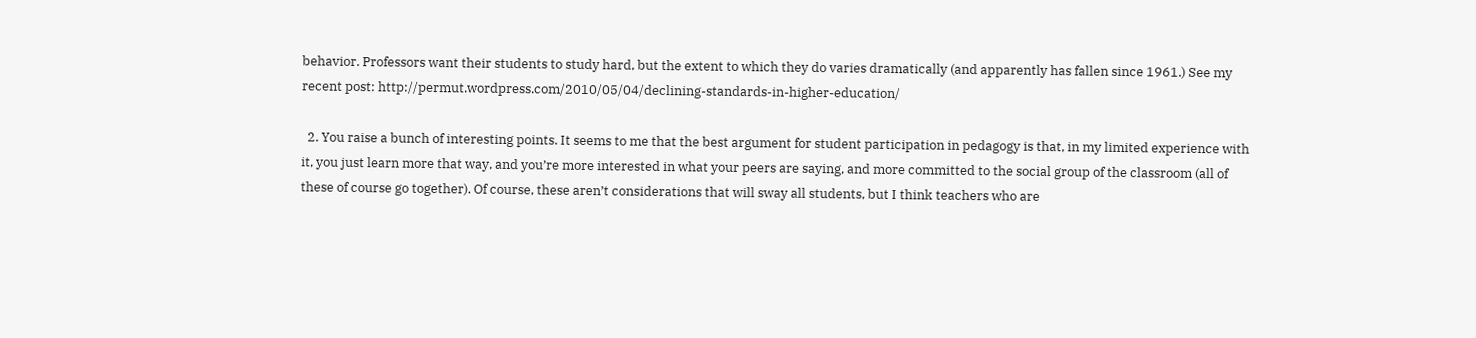behavior. Professors want their students to study hard, but the extent to which they do varies dramatically (and apparently has fallen since 1961.) See my recent post: http://permut.wordpress.com/2010/05/04/declining-standards-in-higher-education/

  2. You raise a bunch of interesting points. It seems to me that the best argument for student participation in pedagogy is that, in my limited experience with it, you just learn more that way, and you’re more interested in what your peers are saying, and more committed to the social group of the classroom (all of these of course go together). Of course, these aren’t considerations that will sway all students, but I think teachers who are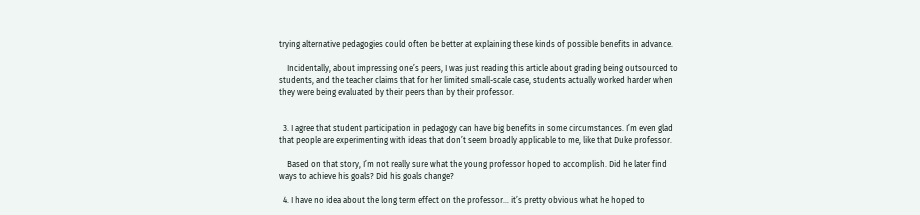trying alternative pedagogies could often be better at explaining these kinds of possible benefits in advance.

    Incidentally, about impressing one’s peers, I was just reading this article about grading being outsourced to students, and the teacher claims that for her limited small-scale case, students actually worked harder when they were being evaluated by their peers than by their professor.


  3. I agree that student participation in pedagogy can have big benefits in some circumstances. I’m even glad that people are experimenting with ideas that don’t seem broadly applicable to me, like that Duke professor.

    Based on that story, I’m not really sure what the young professor hoped to accomplish. Did he later find ways to achieve his goals? Did his goals change?

  4. I have no idea about the long term effect on the professor… it’s pretty obvious what he hoped to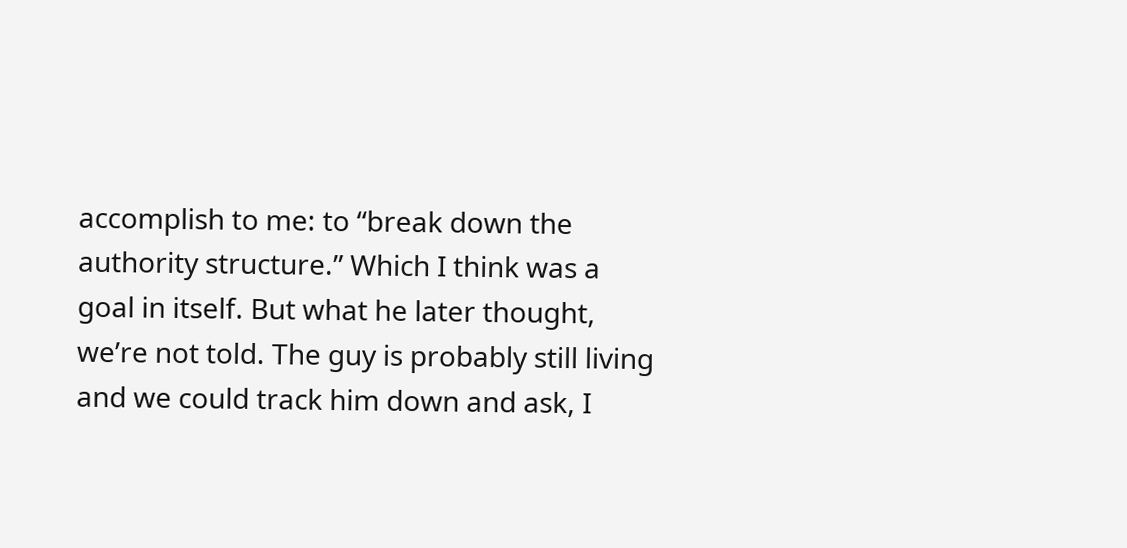accomplish to me: to “break down the authority structure.” Which I think was a goal in itself. But what he later thought, we’re not told. The guy is probably still living and we could track him down and ask, I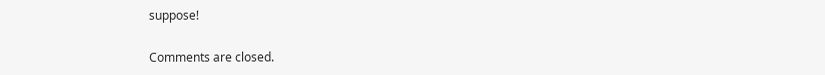suppose!

Comments are closed.